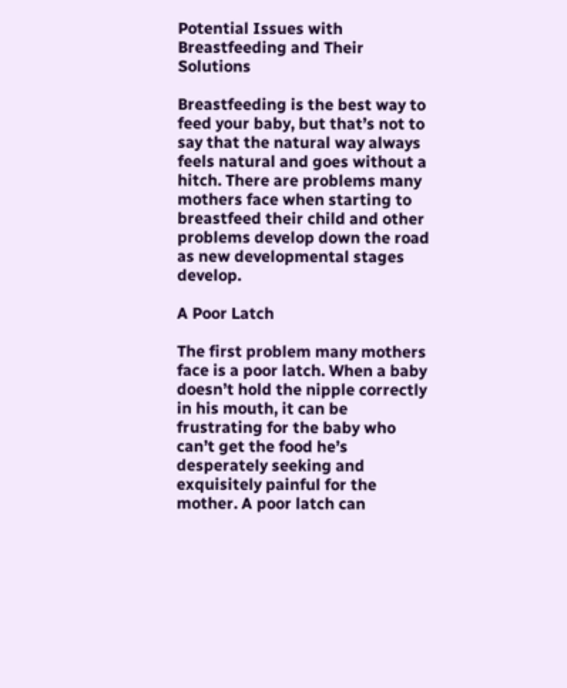Potential Issues with Breastfeeding and Their Solutions

Breastfeeding is the best way to feed your baby, but that’s not to say that the natural way always feels natural and goes without a hitch. There are problems many mothers face when starting to breastfeed their child and other problems develop down the road as new developmental stages develop.

A Poor Latch

The first problem many mothers face is a poor latch. When a baby doesn’t hold the nipple correctly in his mouth, it can be frustrating for the baby who can’t get the food he’s desperately seeking and exquisitely painful for the mother. A poor latch can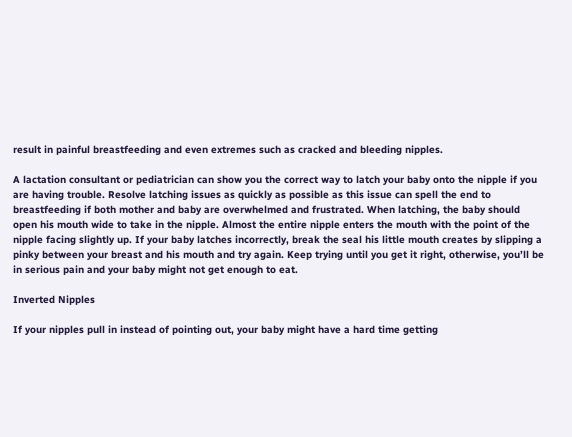result in painful breastfeeding and even extremes such as cracked and bleeding nipples.

A lactation consultant or pediatrician can show you the correct way to latch your baby onto the nipple if you are having trouble. Resolve latching issues as quickly as possible as this issue can spell the end to breastfeeding if both mother and baby are overwhelmed and frustrated. When latching, the baby should open his mouth wide to take in the nipple. Almost the entire nipple enters the mouth with the point of the nipple facing slightly up. If your baby latches incorrectly, break the seal his little mouth creates by slipping a pinky between your breast and his mouth and try again. Keep trying until you get it right, otherwise, you’ll be in serious pain and your baby might not get enough to eat.

Inverted Nipples

If your nipples pull in instead of pointing out, your baby might have a hard time getting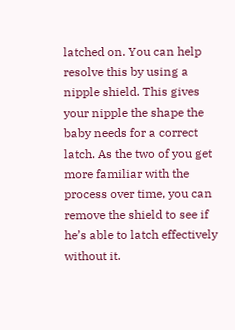latched on. You can help resolve this by using a nipple shield. This gives your nipple the shape the baby needs for a correct latch. As the two of you get more familiar with the process over time, you can remove the shield to see if he’s able to latch effectively without it.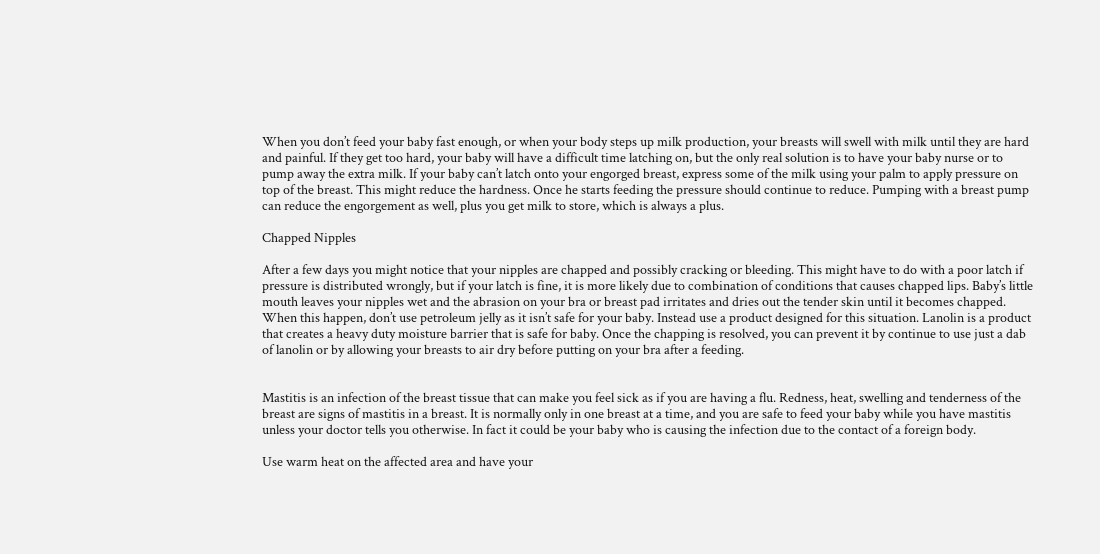When you don’t feed your baby fast enough, or when your body steps up milk production, your breasts will swell with milk until they are hard and painful. If they get too hard, your baby will have a difficult time latching on, but the only real solution is to have your baby nurse or to pump away the extra milk. If your baby can’t latch onto your engorged breast, express some of the milk using your palm to apply pressure on top of the breast. This might reduce the hardness. Once he starts feeding the pressure should continue to reduce. Pumping with a breast pump can reduce the engorgement as well, plus you get milk to store, which is always a plus.

Chapped Nipples

After a few days you might notice that your nipples are chapped and possibly cracking or bleeding. This might have to do with a poor latch if pressure is distributed wrongly, but if your latch is fine, it is more likely due to combination of conditions that causes chapped lips. Baby’s little mouth leaves your nipples wet and the abrasion on your bra or breast pad irritates and dries out the tender skin until it becomes chapped. When this happen, don’t use petroleum jelly as it isn’t safe for your baby. Instead use a product designed for this situation. Lanolin is a product that creates a heavy duty moisture barrier that is safe for baby. Once the chapping is resolved, you can prevent it by continue to use just a dab of lanolin or by allowing your breasts to air dry before putting on your bra after a feeding.


Mastitis is an infection of the breast tissue that can make you feel sick as if you are having a flu. Redness, heat, swelling and tenderness of the breast are signs of mastitis in a breast. It is normally only in one breast at a time, and you are safe to feed your baby while you have mastitis unless your doctor tells you otherwise. In fact it could be your baby who is causing the infection due to the contact of a foreign body.

Use warm heat on the affected area and have your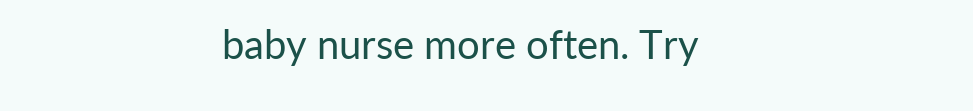baby nurse more often. Try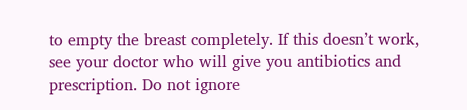to empty the breast completely. If this doesn’t work, see your doctor who will give you antibiotics and prescription. Do not ignore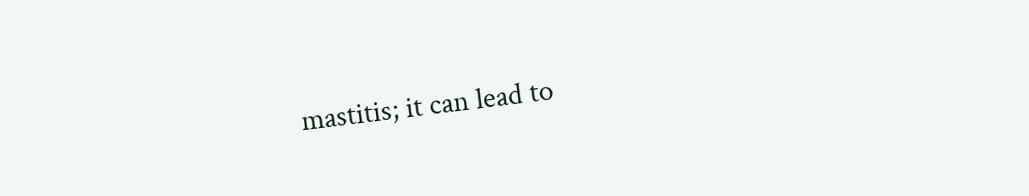mastitis; it can lead to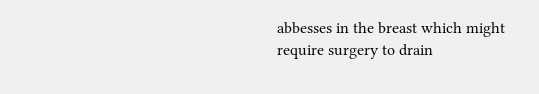abbesses in the breast which might require surgery to drain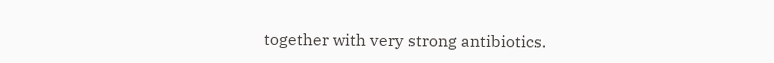together with very strong antibiotics.